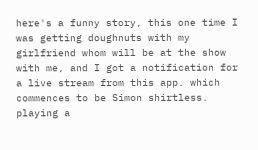here's a funny story, this one time I was getting doughnuts with my girlfriend whom will be at the show with me, and I got a notification for a live stream from this app. which commences to be Simon shirtless. playing a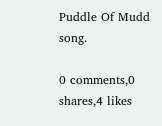Puddle Of Mudd song.

0 comments,0 shares,4 likes